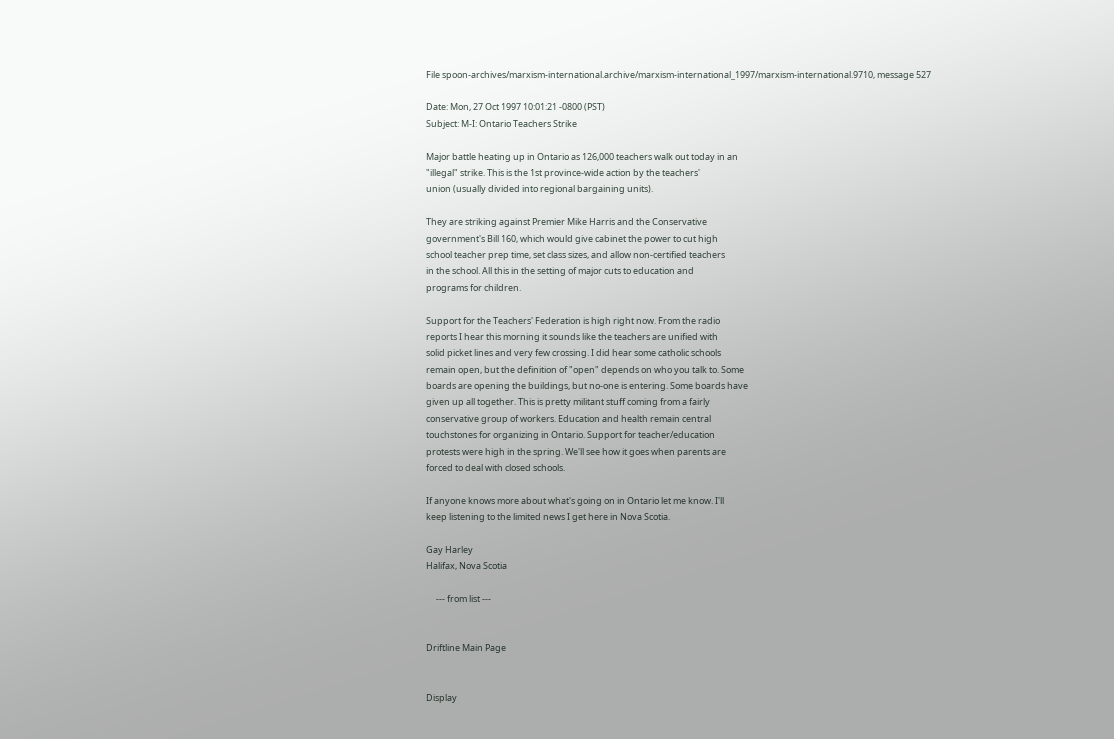File spoon-archives/marxism-international.archive/marxism-international_1997/marxism-international.9710, message 527

Date: Mon, 27 Oct 1997 10:01:21 -0800 (PST)
Subject: M-I: Ontario Teachers Strike

Major battle heating up in Ontario as 126,000 teachers walk out today in an
"illegal" strike. This is the 1st province-wide action by the teachers'
union (usually divided into regional bargaining units).

They are striking against Premier Mike Harris and the Conservative
government's Bill 160, which would give cabinet the power to cut high
school teacher prep time, set class sizes, and allow non-certified teachers
in the school. All this in the setting of major cuts to education and
programs for children.

Support for the Teachers' Federation is high right now. From the radio
reports I hear this morning it sounds like the teachers are unified with
solid picket lines and very few crossing. I did hear some catholic schools
remain open, but the definition of "open" depends on who you talk to. Some
boards are opening the buildings, but no-one is entering. Some boards have
given up all together. This is pretty militant stuff coming from a fairly
conservative group of workers. Education and health remain central
touchstones for organizing in Ontario. Support for teacher/education
protests were high in the spring. We'll see how it goes when parents are
forced to deal with closed schools.

If anyone knows more about what's going on in Ontario let me know. I'll
keep listening to the limited news I get here in Nova Scotia.

Gay Harley
Halifax, Nova Scotia

     --- from list ---


Driftline Main Page


Display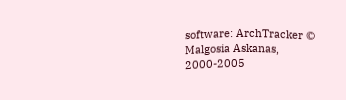software: ArchTracker © Malgosia Askanas, 2000-2005